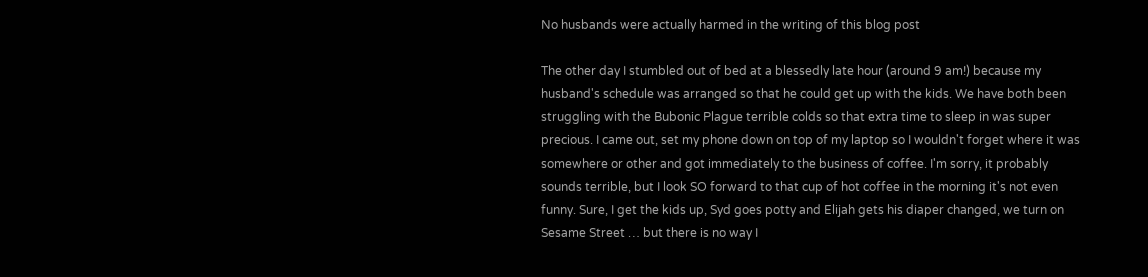No husbands were actually harmed in the writing of this blog post

The other day I stumbled out of bed at a blessedly late hour (around 9 am!) because my husband's schedule was arranged so that he could get up with the kids. We have both been struggling with the Bubonic Plague terrible colds so that extra time to sleep in was super precious. I came out, set my phone down on top of my laptop so I wouldn't forget where it was somewhere or other and got immediately to the business of coffee. I'm sorry, it probably sounds terrible, but I look SO forward to that cup of hot coffee in the morning it's not even funny. Sure, I get the kids up, Syd goes potty and Elijah gets his diaper changed, we turn on Sesame Street … but there is no way I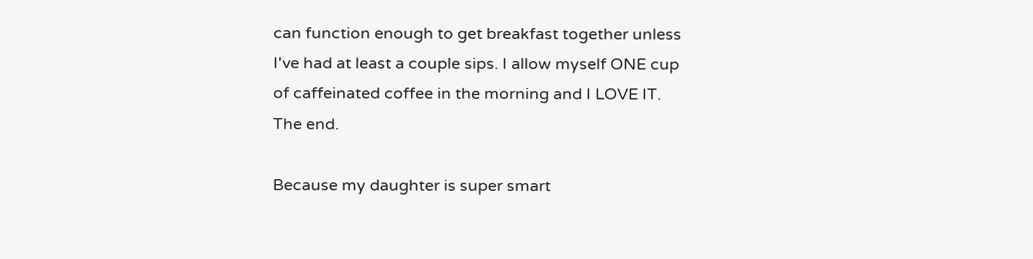can function enough to get breakfast together unless I've had at least a couple sips. I allow myself ONE cup of caffeinated coffee in the morning and I LOVE IT. The end.

Because my daughter is super smart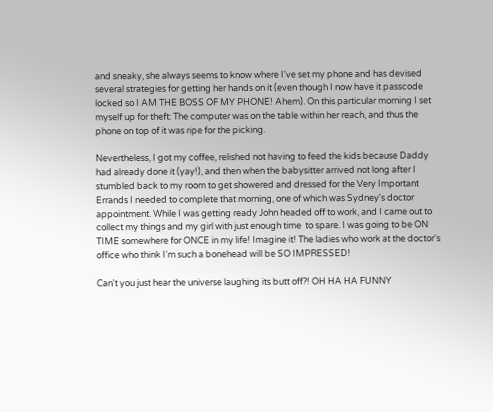and sneaky, she always seems to know where I've set my phone and has devised several strategies for getting her hands on it (even though I now have it passcode locked so I AM THE BOSS OF MY PHONE! Ahem). On this particular morning I set myself up for theft: The computer was on the table within her reach, and thus the phone on top of it was ripe for the picking.

Nevertheless, I got my coffee, relished not having to feed the kids because Daddy had already done it (yay!), and then when the babysitter arrived not long after I stumbled back to my room to get showered and dressed for the Very Important Errands I needed to complete that morning, one of which was Sydney's doctor appointment. While I was getting ready John headed off to work, and I came out to collect my things and my girl with just enough time  to spare. I was going to be ON TIME somewhere for ONCE in my life! Imagine it! The ladies who work at the doctor's office who think I'm such a bonehead will be SO IMPRESSED!

Can't you just hear the universe laughing its butt off?! OH HA HA FUNNY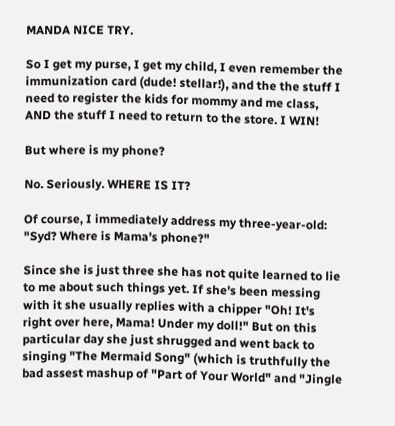MANDA NICE TRY.

So I get my purse, I get my child, I even remember the immunization card (dude! stellar!), and the the stuff I need to register the kids for mommy and me class, AND the stuff I need to return to the store. I WIN!

But where is my phone?

No. Seriously. WHERE IS IT?

Of course, I immediately address my three-year-old: "Syd? Where is Mama's phone?"

Since she is just three she has not quite learned to lie to me about such things yet. If she's been messing with it she usually replies with a chipper "Oh! It's right over here, Mama! Under my doll!" But on this particular day she just shrugged and went back to singing "The Mermaid Song" (which is truthfully the bad assest mashup of "Part of Your World" and "Jingle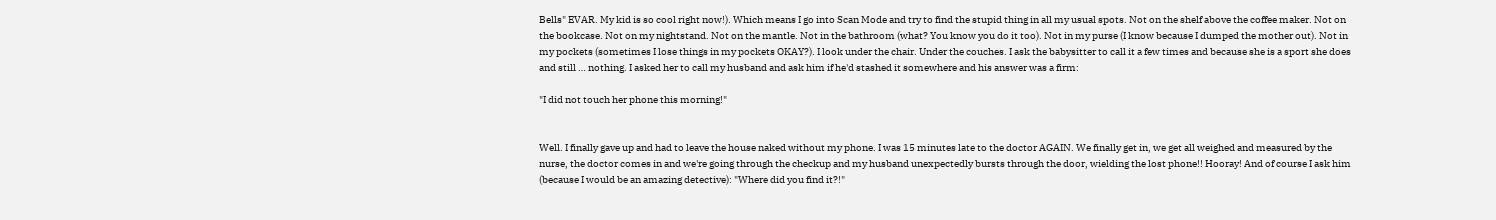Bells" EVAR. My kid is so cool right now!). Which means I go into Scan Mode and try to find the stupid thing in all my usual spots. Not on the shelf above the coffee maker. Not on the bookcase. Not on my nightstand. Not on the mantle. Not in the bathroom (what? You know you do it too). Not in my purse (I know because I dumped the mother out). Not in my pockets (sometimes I lose things in my pockets OKAY?). I look under the chair. Under the couches. I ask the babysitter to call it a few times and because she is a sport she does and still … nothing. I asked her to call my husband and ask him if he'd stashed it somewhere and his answer was a firm:

"I did not touch her phone this morning!"


Well. I finally gave up and had to leave the house naked without my phone. I was 15 minutes late to the doctor AGAIN. We finally get in, we get all weighed and measured by the nurse, the doctor comes in and we're going through the checkup and my husband unexpectedly bursts through the door, wielding the lost phone!! Hooray! And of course I ask him (because I would be an amazing detective): "Where did you find it?!"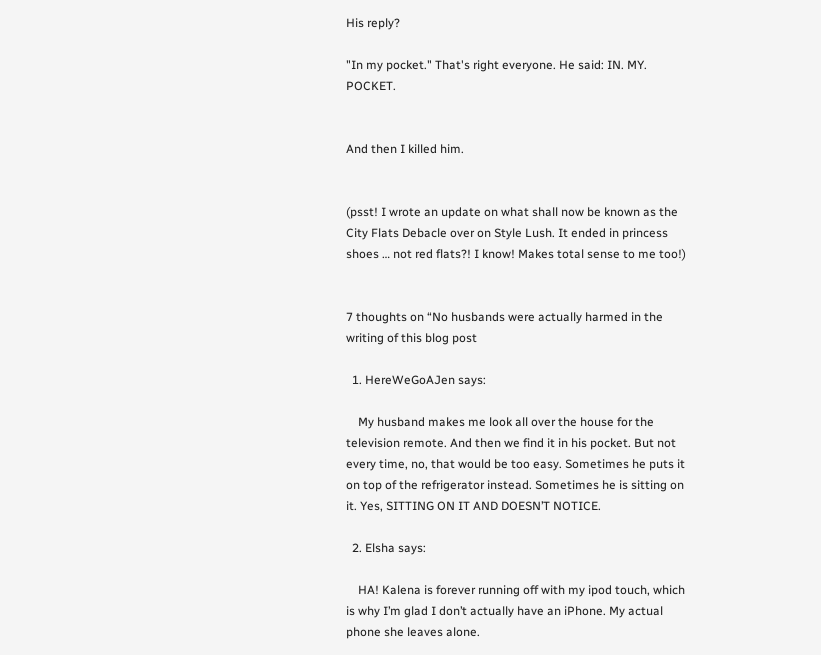His reply?

"In my pocket." That's right everyone. He said: IN. MY. POCKET.


And then I killed him.


(psst! I wrote an update on what shall now be known as the City Flats Debacle over on Style Lush. It ended in princess shoes … not red flats?! I know! Makes total sense to me too!)


7 thoughts on “No husbands were actually harmed in the writing of this blog post

  1. HereWeGoAJen says:

    My husband makes me look all over the house for the television remote. And then we find it in his pocket. But not every time, no, that would be too easy. Sometimes he puts it on top of the refrigerator instead. Sometimes he is sitting on it. Yes, SITTING ON IT AND DOESN’T NOTICE.

  2. Elsha says:

    HA! Kalena is forever running off with my ipod touch, which is why I’m glad I don’t actually have an iPhone. My actual phone she leaves alone.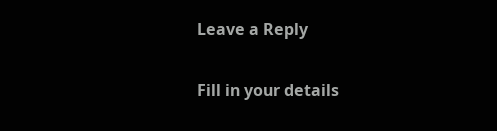Leave a Reply

Fill in your details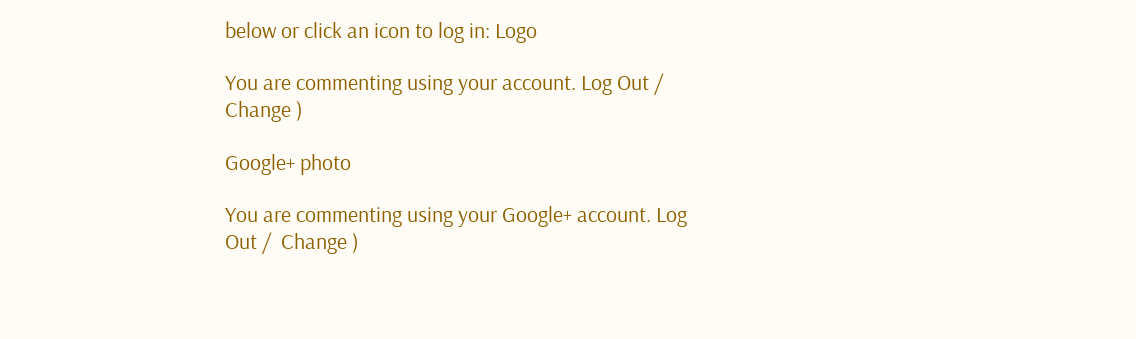below or click an icon to log in: Logo

You are commenting using your account. Log Out /  Change )

Google+ photo

You are commenting using your Google+ account. Log Out /  Change )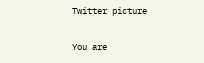Twitter picture

You are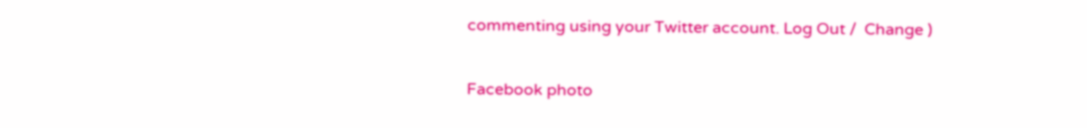commenting using your Twitter account. Log Out /  Change )

Facebook photo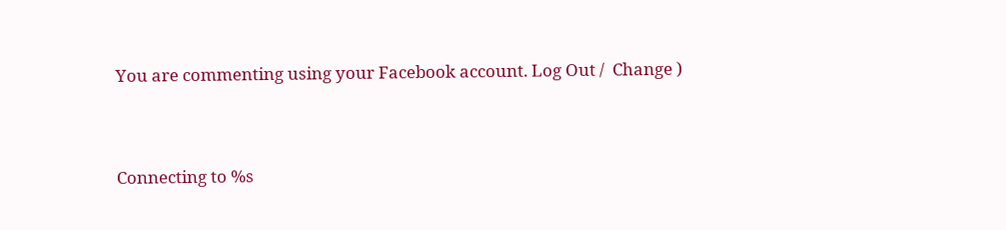You are commenting using your Facebook account. Log Out /  Change )


Connecting to %s